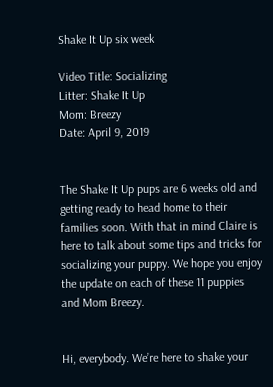Shake It Up six week

Video Title: Socializing
Litter: Shake It Up
Mom: Breezy
Date: April 9, 2019


The Shake It Up pups are 6 weeks old and getting ready to head home to their families soon. With that in mind Claire is here to talk about some tips and tricks for socializing your puppy. We hope you enjoy the update on each of these 11 puppies and Mom Breezy.


Hi, everybody. We’re here to shake your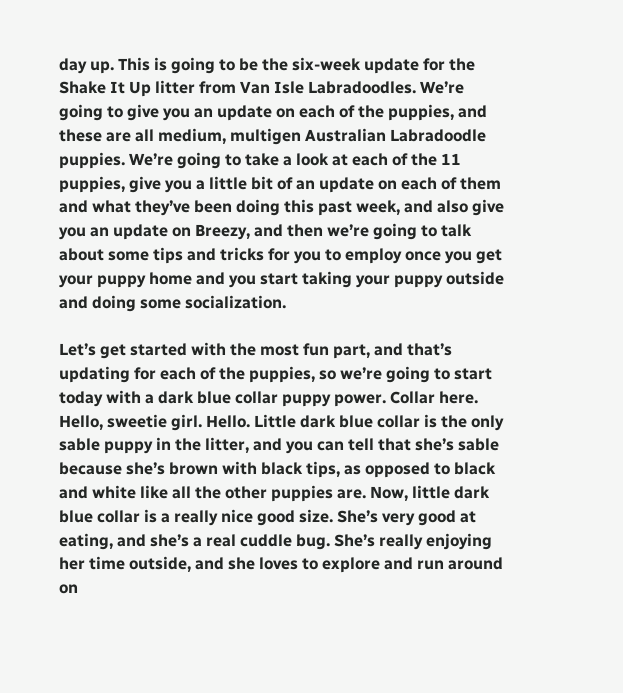day up. This is going to be the six-week update for the Shake It Up litter from Van Isle Labradoodles. We’re going to give you an update on each of the puppies, and these are all medium, multigen Australian Labradoodle puppies. We’re going to take a look at each of the 11 puppies, give you a little bit of an update on each of them and what they’ve been doing this past week, and also give you an update on Breezy, and then we’re going to talk about some tips and tricks for you to employ once you get your puppy home and you start taking your puppy outside and doing some socialization.

Let’s get started with the most fun part, and that’s updating for each of the puppies, so we’re going to start today with a dark blue collar puppy power. Collar here. Hello, sweetie girl. Hello. Little dark blue collar is the only sable puppy in the litter, and you can tell that she’s sable because she’s brown with black tips, as opposed to black and white like all the other puppies are. Now, little dark blue collar is a really nice good size. She’s very good at eating, and she’s a real cuddle bug. She’s really enjoying her time outside, and she loves to explore and run around on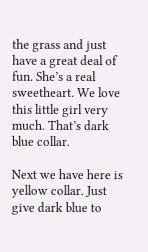the grass and just have a great deal of fun. She’s a real sweetheart. We love this little girl very much. That’s dark blue collar.

Next we have here is yellow collar. Just give dark blue to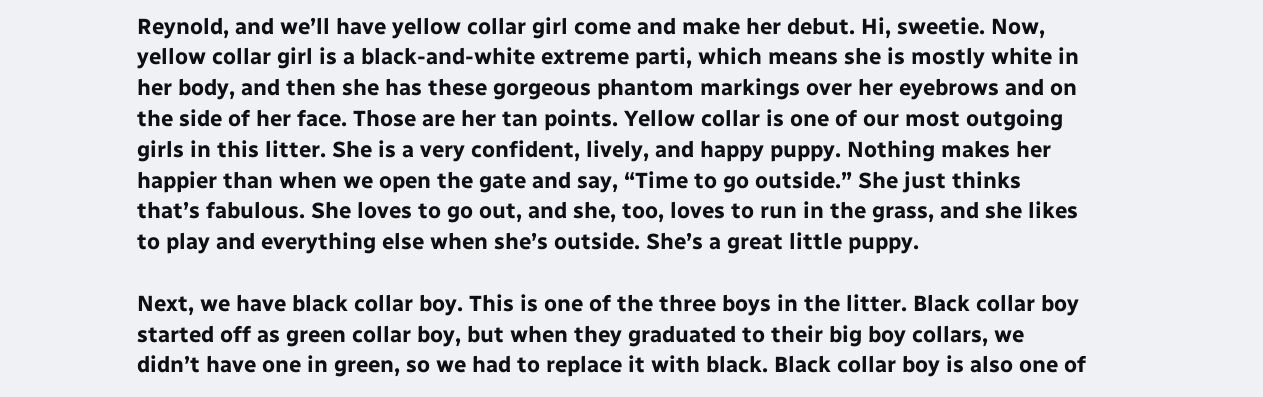Reynold, and we’ll have yellow collar girl come and make her debut. Hi, sweetie. Now, yellow collar girl is a black-and-white extreme parti, which means she is mostly white in her body, and then she has these gorgeous phantom markings over her eyebrows and on the side of her face. Those are her tan points. Yellow collar is one of our most outgoing girls in this litter. She is a very confident, lively, and happy puppy. Nothing makes her happier than when we open the gate and say, “Time to go outside.” She just thinks that’s fabulous. She loves to go out, and she, too, loves to run in the grass, and she likes to play and everything else when she’s outside. She’s a great little puppy.

Next, we have black collar boy. This is one of the three boys in the litter. Black collar boy started off as green collar boy, but when they graduated to their big boy collars, we didn’t have one in green, so we had to replace it with black. Black collar boy is also one of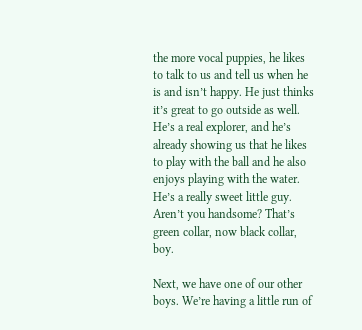the more vocal puppies, he likes to talk to us and tell us when he is and isn’t happy. He just thinks it’s great to go outside as well. He’s a real explorer, and he’s already showing us that he likes to play with the ball and he also enjoys playing with the water. He’s a really sweet little guy. Aren’t you handsome? That’s green collar, now black collar, boy.

Next, we have one of our other boys. We’re having a little run of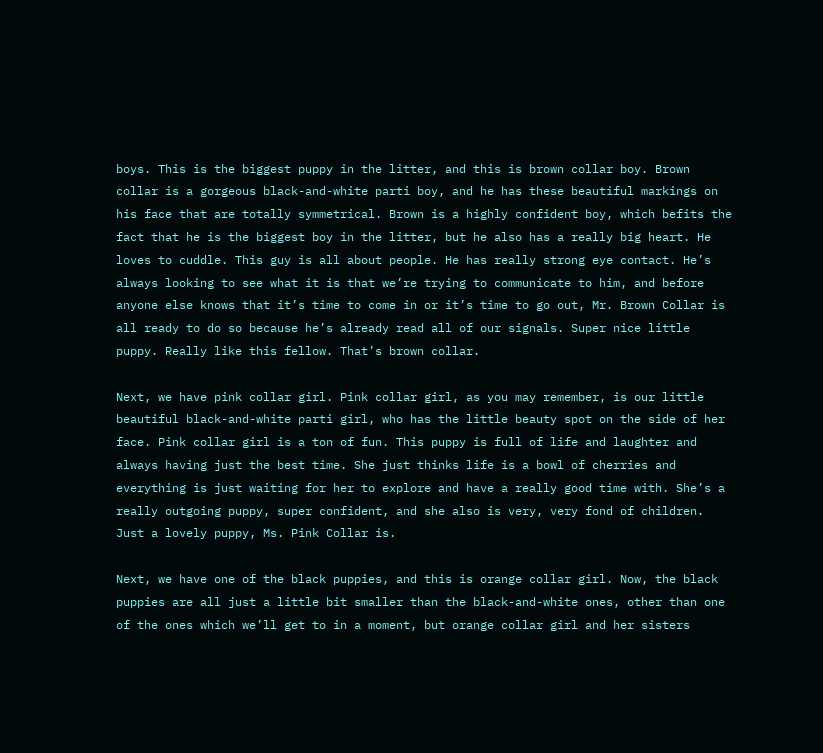boys. This is the biggest puppy in the litter, and this is brown collar boy. Brown collar is a gorgeous black-and-white parti boy, and he has these beautiful markings on his face that are totally symmetrical. Brown is a highly confident boy, which befits the fact that he is the biggest boy in the litter, but he also has a really big heart. He loves to cuddle. This guy is all about people. He has really strong eye contact. He’s always looking to see what it is that we’re trying to communicate to him, and before anyone else knows that it’s time to come in or it’s time to go out, Mr. Brown Collar is all ready to do so because he’s already read all of our signals. Super nice little puppy. Really like this fellow. That’s brown collar.

Next, we have pink collar girl. Pink collar girl, as you may remember, is our little beautiful black-and-white parti girl, who has the little beauty spot on the side of her face. Pink collar girl is a ton of fun. This puppy is full of life and laughter and always having just the best time. She just thinks life is a bowl of cherries and everything is just waiting for her to explore and have a really good time with. She’s a really outgoing puppy, super confident, and she also is very, very fond of children. Just a lovely puppy, Ms. Pink Collar is.

Next, we have one of the black puppies, and this is orange collar girl. Now, the black puppies are all just a little bit smaller than the black-and-white ones, other than one of the ones which we’ll get to in a moment, but orange collar girl and her sisters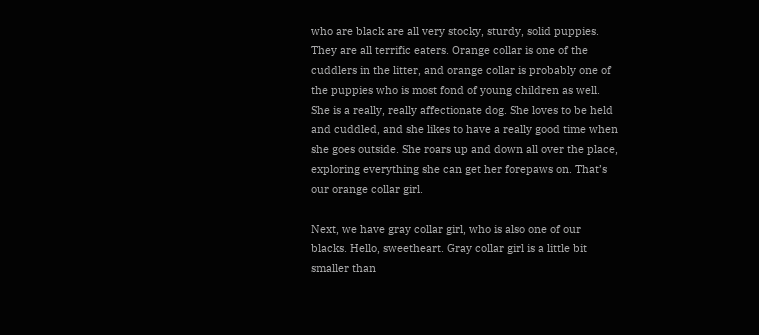who are black are all very stocky, sturdy, solid puppies. They are all terrific eaters. Orange collar is one of the cuddlers in the litter, and orange collar is probably one of the puppies who is most fond of young children as well. She is a really, really affectionate dog. She loves to be held and cuddled, and she likes to have a really good time when she goes outside. She roars up and down all over the place, exploring everything she can get her forepaws on. That’s our orange collar girl.

Next, we have gray collar girl, who is also one of our blacks. Hello, sweetheart. Gray collar girl is a little bit smaller than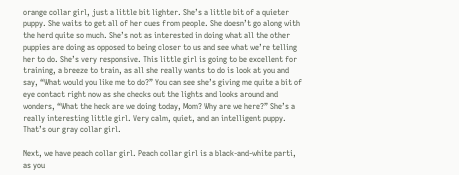orange collar girl, just a little bit lighter. She’s a little bit of a quieter puppy. She waits to get all of her cues from people. She doesn’t go along with the herd quite so much. She’s not as interested in doing what all the other puppies are doing as opposed to being closer to us and see what we’re telling her to do. She’s very responsive. This little girl is going to be excellent for training, a breeze to train, as all she really wants to do is look at you and say, “What would you like me to do?” You can see she’s giving me quite a bit of eye contact right now as she checks out the lights and looks around and wonders, “What the heck are we doing today, Mom? Why are we here?” She’s a really interesting little girl. Very calm, quiet, and an intelligent puppy. That’s our gray collar girl.

Next, we have peach collar girl. Peach collar girl is a black-and-white parti, as you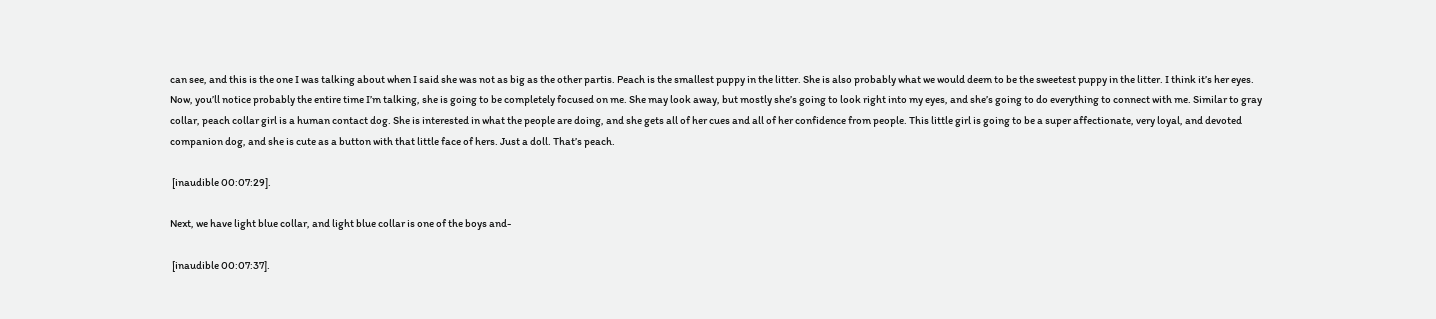can see, and this is the one I was talking about when I said she was not as big as the other partis. Peach is the smallest puppy in the litter. She is also probably what we would deem to be the sweetest puppy in the litter. I think it’s her eyes. Now, you’ll notice probably the entire time I’m talking, she is going to be completely focused on me. She may look away, but mostly she’s going to look right into my eyes, and she’s going to do everything to connect with me. Similar to gray collar, peach collar girl is a human contact dog. She is interested in what the people are doing, and she gets all of her cues and all of her confidence from people. This little girl is going to be a super affectionate, very loyal, and devoted companion dog, and she is cute as a button with that little face of hers. Just a doll. That’s peach.

 [inaudible 00:07:29].

Next, we have light blue collar, and light blue collar is one of the boys and-

 [inaudible 00:07:37].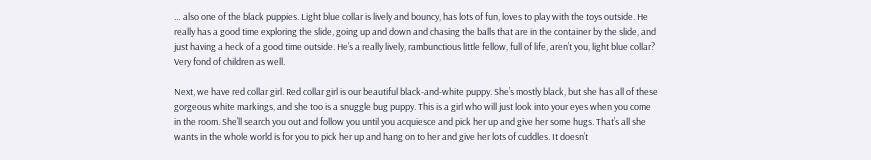… also one of the black puppies. Light blue collar is lively and bouncy, has lots of fun, loves to play with the toys outside. He really has a good time exploring the slide, going up and down and chasing the balls that are in the container by the slide, and just having a heck of a good time outside. He’s a really lively, rambunctious little fellow, full of life, aren’t you, light blue collar? Very fond of children as well.

Next, we have red collar girl. Red collar girl is our beautiful black-and-white puppy. She’s mostly black, but she has all of these gorgeous white markings, and she too is a snuggle bug puppy. This is a girl who will just look into your eyes when you come in the room. She’ll search you out and follow you until you acquiesce and pick her up and give her some hugs. That’s all she wants in the whole world is for you to pick her up and hang on to her and give her lots of cuddles. It doesn’t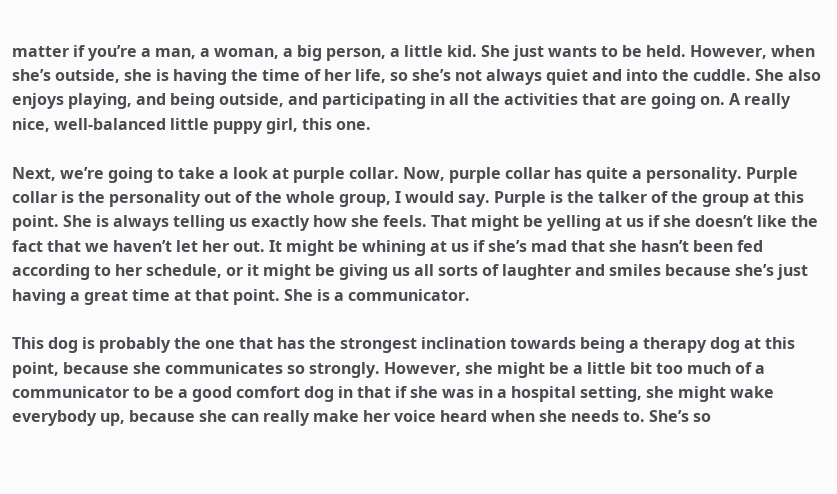matter if you’re a man, a woman, a big person, a little kid. She just wants to be held. However, when she’s outside, she is having the time of her life, so she’s not always quiet and into the cuddle. She also enjoys playing, and being outside, and participating in all the activities that are going on. A really nice, well-balanced little puppy girl, this one.

Next, we’re going to take a look at purple collar. Now, purple collar has quite a personality. Purple collar is the personality out of the whole group, I would say. Purple is the talker of the group at this point. She is always telling us exactly how she feels. That might be yelling at us if she doesn’t like the fact that we haven’t let her out. It might be whining at us if she’s mad that she hasn’t been fed according to her schedule, or it might be giving us all sorts of laughter and smiles because she’s just having a great time at that point. She is a communicator.

This dog is probably the one that has the strongest inclination towards being a therapy dog at this point, because she communicates so strongly. However, she might be a little bit too much of a communicator to be a good comfort dog in that if she was in a hospital setting, she might wake everybody up, because she can really make her voice heard when she needs to. She’s so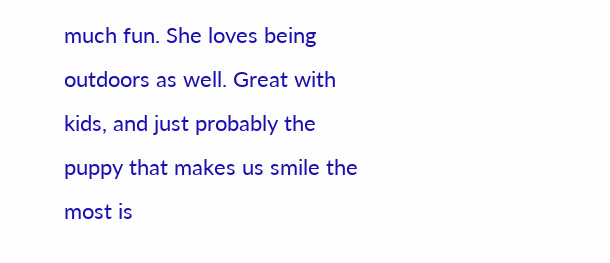much fun. She loves being outdoors as well. Great with kids, and just probably the puppy that makes us smile the most is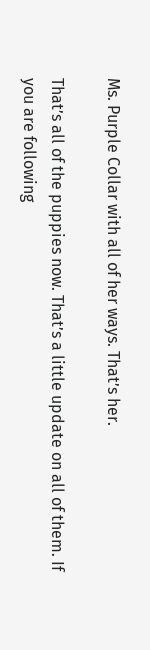Ms. Purple Collar with all of her ways. That’s her.

That’s all of the puppies now. That’s a little update on all of them. If you are following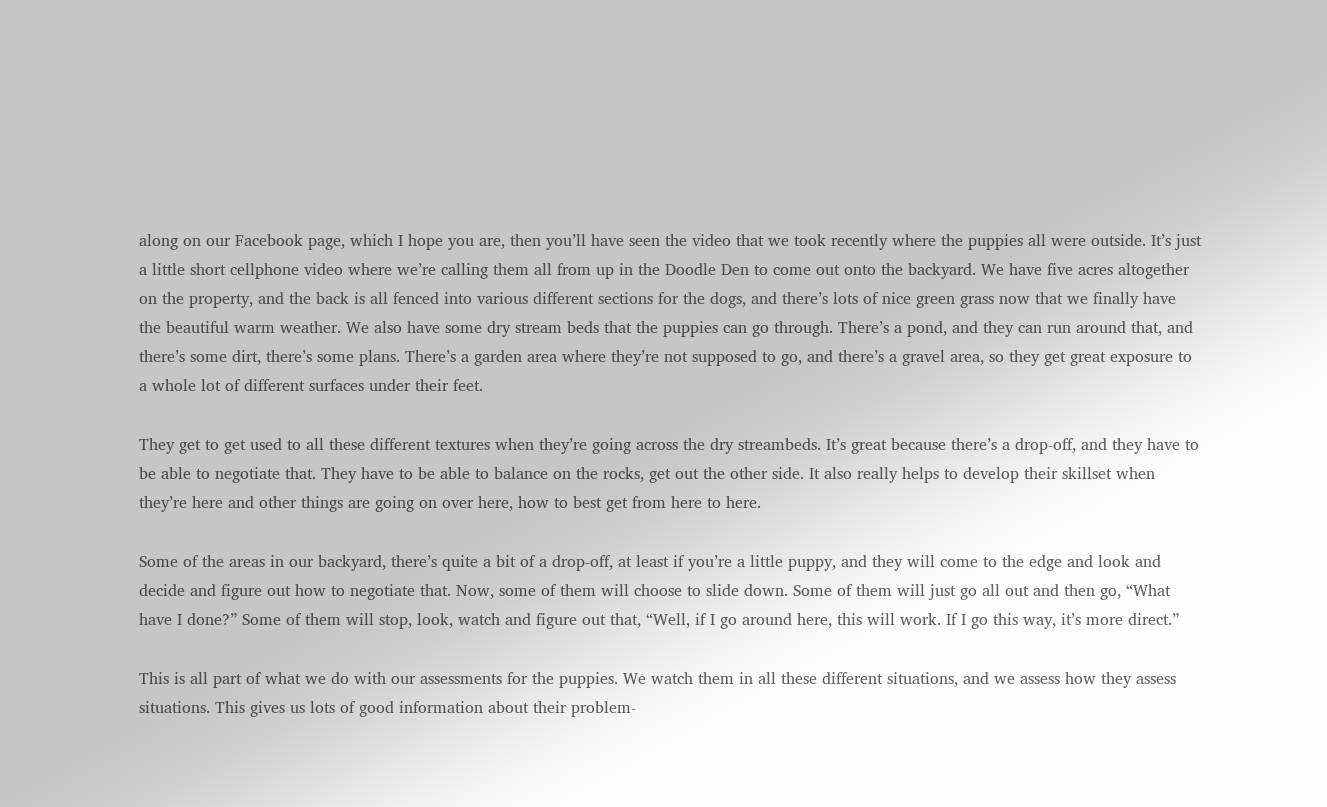along on our Facebook page, which I hope you are, then you’ll have seen the video that we took recently where the puppies all were outside. It’s just a little short cellphone video where we’re calling them all from up in the Doodle Den to come out onto the backyard. We have five acres altogether on the property, and the back is all fenced into various different sections for the dogs, and there’s lots of nice green grass now that we finally have the beautiful warm weather. We also have some dry stream beds that the puppies can go through. There’s a pond, and they can run around that, and there’s some dirt, there’s some plans. There’s a garden area where they’re not supposed to go, and there’s a gravel area, so they get great exposure to a whole lot of different surfaces under their feet.

They get to get used to all these different textures when they’re going across the dry streambeds. It’s great because there’s a drop-off, and they have to be able to negotiate that. They have to be able to balance on the rocks, get out the other side. It also really helps to develop their skillset when they’re here and other things are going on over here, how to best get from here to here.

Some of the areas in our backyard, there’s quite a bit of a drop-off, at least if you’re a little puppy, and they will come to the edge and look and decide and figure out how to negotiate that. Now, some of them will choose to slide down. Some of them will just go all out and then go, “What have I done?” Some of them will stop, look, watch and figure out that, “Well, if I go around here, this will work. If I go this way, it’s more direct.”

This is all part of what we do with our assessments for the puppies. We watch them in all these different situations, and we assess how they assess situations. This gives us lots of good information about their problem-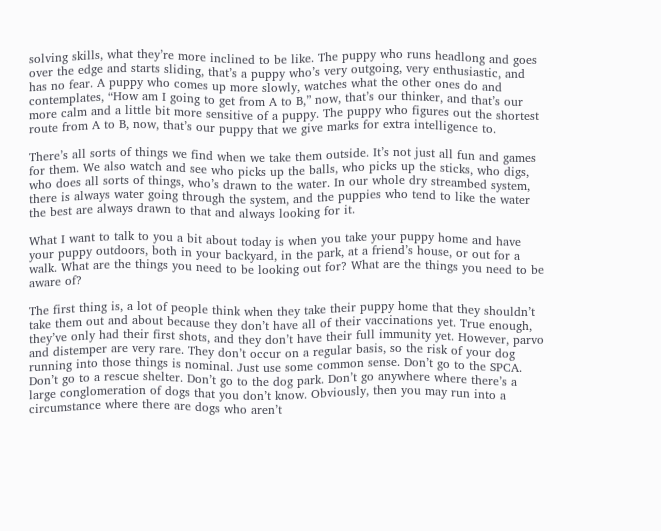solving skills, what they’re more inclined to be like. The puppy who runs headlong and goes over the edge and starts sliding, that’s a puppy who’s very outgoing, very enthusiastic, and has no fear. A puppy who comes up more slowly, watches what the other ones do and contemplates, “How am I going to get from A to B,” now, that’s our thinker, and that’s our more calm and a little bit more sensitive of a puppy. The puppy who figures out the shortest route from A to B, now, that’s our puppy that we give marks for extra intelligence to.

There’s all sorts of things we find when we take them outside. It’s not just all fun and games for them. We also watch and see who picks up the balls, who picks up the sticks, who digs, who does all sorts of things, who’s drawn to the water. In our whole dry streambed system, there is always water going through the system, and the puppies who tend to like the water the best are always drawn to that and always looking for it.

What I want to talk to you a bit about today is when you take your puppy home and have your puppy outdoors, both in your backyard, in the park, at a friend’s house, or out for a walk. What are the things you need to be looking out for? What are the things you need to be aware of?

The first thing is, a lot of people think when they take their puppy home that they shouldn’t take them out and about because they don’t have all of their vaccinations yet. True enough, they’ve only had their first shots, and they don’t have their full immunity yet. However, parvo and distemper are very rare. They don’t occur on a regular basis, so the risk of your dog running into those things is nominal. Just use some common sense. Don’t go to the SPCA. Don’t go to a rescue shelter. Don’t go to the dog park. Don’t go anywhere where there’s a large conglomeration of dogs that you don’t know. Obviously, then you may run into a circumstance where there are dogs who aren’t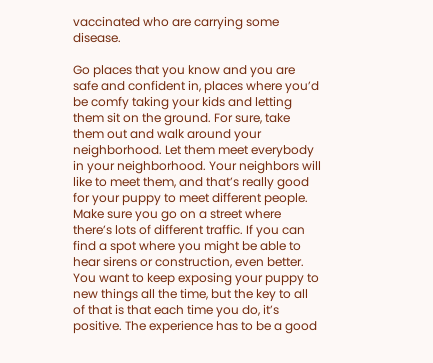vaccinated who are carrying some disease.

Go places that you know and you are safe and confident in, places where you’d be comfy taking your kids and letting them sit on the ground. For sure, take them out and walk around your neighborhood. Let them meet everybody in your neighborhood. Your neighbors will like to meet them, and that’s really good for your puppy to meet different people. Make sure you go on a street where there’s lots of different traffic. If you can find a spot where you might be able to hear sirens or construction, even better. You want to keep exposing your puppy to new things all the time, but the key to all of that is that each time you do, it’s positive. The experience has to be a good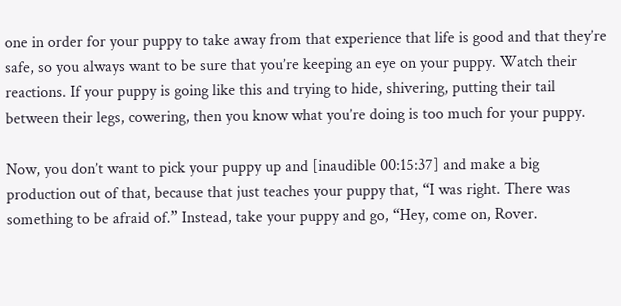one in order for your puppy to take away from that experience that life is good and that they’re safe, so you always want to be sure that you’re keeping an eye on your puppy. Watch their reactions. If your puppy is going like this and trying to hide, shivering, putting their tail between their legs, cowering, then you know what you’re doing is too much for your puppy.

Now, you don’t want to pick your puppy up and [inaudible 00:15:37] and make a big production out of that, because that just teaches your puppy that, “I was right. There was something to be afraid of.” Instead, take your puppy and go, “Hey, come on, Rover.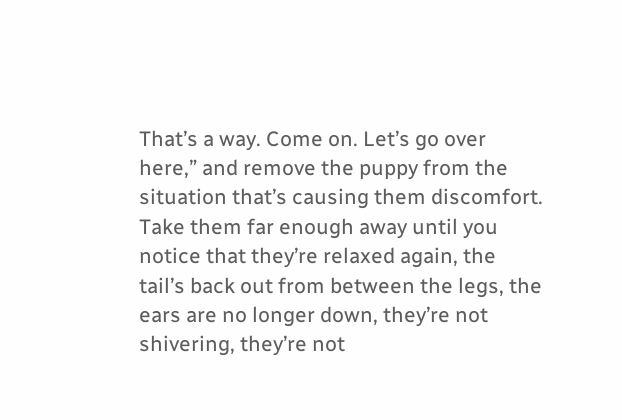That’s a way. Come on. Let’s go over here,” and remove the puppy from the situation that’s causing them discomfort. Take them far enough away until you notice that they’re relaxed again, the tail’s back out from between the legs, the ears are no longer down, they’re not shivering, they’re not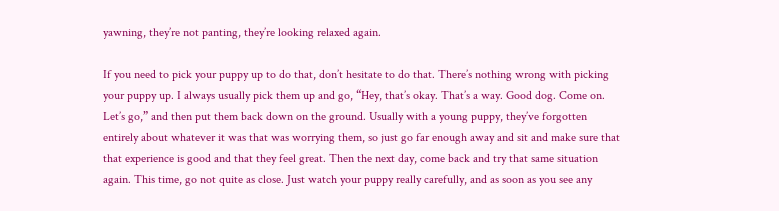yawning, they’re not panting, they’re looking relaxed again.

If you need to pick your puppy up to do that, don’t hesitate to do that. There’s nothing wrong with picking your puppy up. I always usually pick them up and go, “Hey, that’s okay. That’s a way. Good dog. Come on. Let’s go,” and then put them back down on the ground. Usually with a young puppy, they’ve forgotten entirely about whatever it was that was worrying them, so just go far enough away and sit and make sure that that experience is good and that they feel great. Then the next day, come back and try that same situation again. This time, go not quite as close. Just watch your puppy really carefully, and as soon as you see any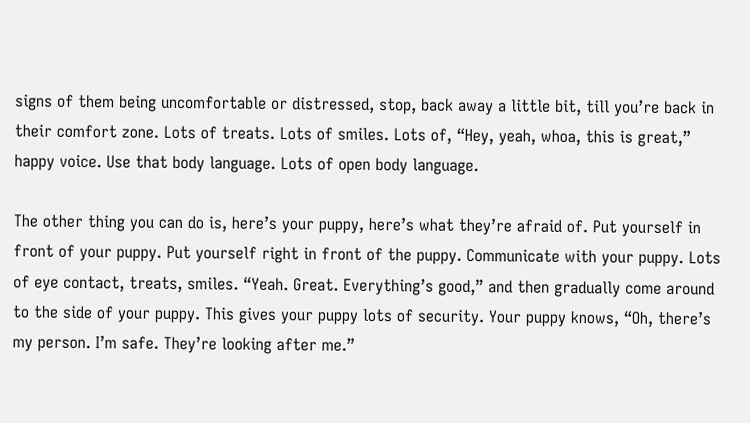signs of them being uncomfortable or distressed, stop, back away a little bit, till you’re back in their comfort zone. Lots of treats. Lots of smiles. Lots of, “Hey, yeah, whoa, this is great,” happy voice. Use that body language. Lots of open body language.

The other thing you can do is, here’s your puppy, here’s what they’re afraid of. Put yourself in front of your puppy. Put yourself right in front of the puppy. Communicate with your puppy. Lots of eye contact, treats, smiles. “Yeah. Great. Everything’s good,” and then gradually come around to the side of your puppy. This gives your puppy lots of security. Your puppy knows, “Oh, there’s my person. I’m safe. They’re looking after me.”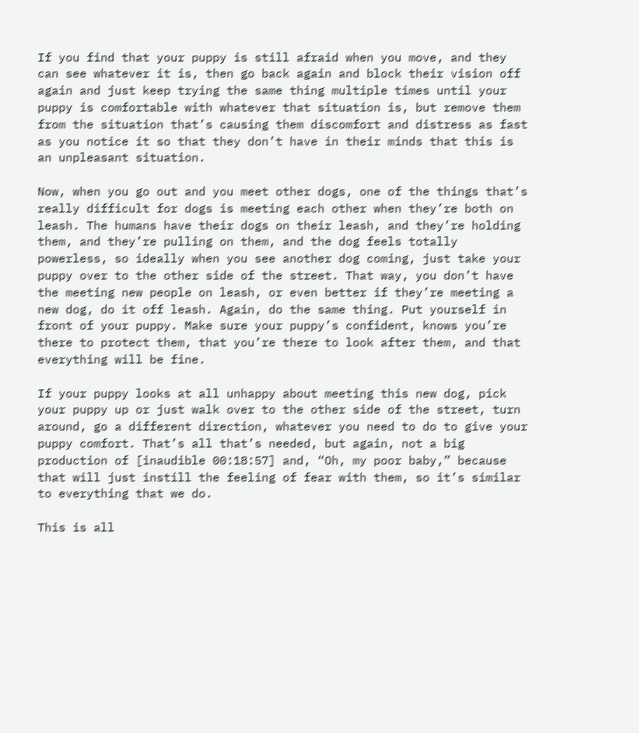If you find that your puppy is still afraid when you move, and they can see whatever it is, then go back again and block their vision off again and just keep trying the same thing multiple times until your puppy is comfortable with whatever that situation is, but remove them from the situation that’s causing them discomfort and distress as fast as you notice it so that they don’t have in their minds that this is an unpleasant situation.

Now, when you go out and you meet other dogs, one of the things that’s really difficult for dogs is meeting each other when they’re both on leash. The humans have their dogs on their leash, and they’re holding them, and they’re pulling on them, and the dog feels totally powerless, so ideally when you see another dog coming, just take your puppy over to the other side of the street. That way, you don’t have the meeting new people on leash, or even better if they’re meeting a new dog, do it off leash. Again, do the same thing. Put yourself in front of your puppy. Make sure your puppy’s confident, knows you’re there to protect them, that you’re there to look after them, and that everything will be fine.

If your puppy looks at all unhappy about meeting this new dog, pick your puppy up or just walk over to the other side of the street, turn around, go a different direction, whatever you need to do to give your puppy comfort. That’s all that’s needed, but again, not a big production of [inaudible 00:18:57] and, “Oh, my poor baby,” because that will just instill the feeling of fear with them, so it’s similar to everything that we do.

This is all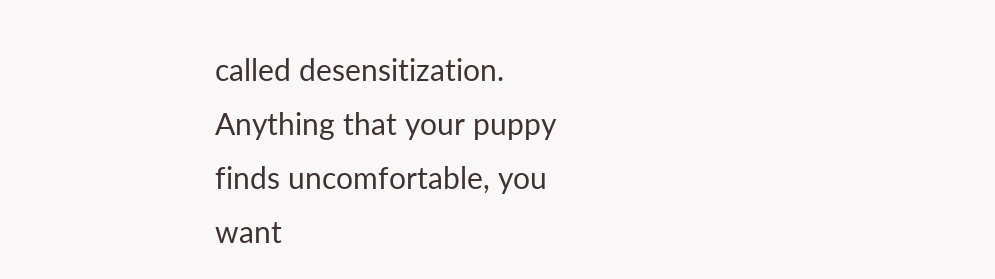called desensitization. Anything that your puppy finds uncomfortable, you want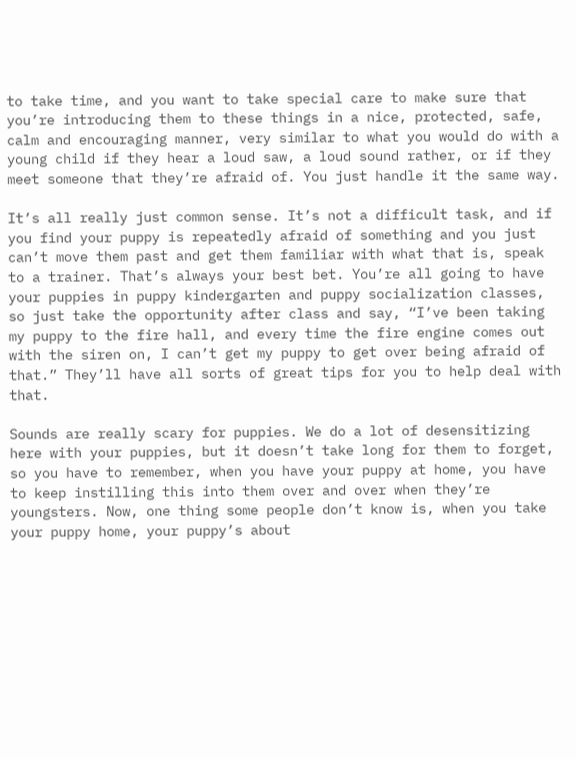to take time, and you want to take special care to make sure that you’re introducing them to these things in a nice, protected, safe, calm and encouraging manner, very similar to what you would do with a young child if they hear a loud saw, a loud sound rather, or if they meet someone that they’re afraid of. You just handle it the same way.

It’s all really just common sense. It’s not a difficult task, and if you find your puppy is repeatedly afraid of something and you just can’t move them past and get them familiar with what that is, speak to a trainer. That’s always your best bet. You’re all going to have your puppies in puppy kindergarten and puppy socialization classes, so just take the opportunity after class and say, “I’ve been taking my puppy to the fire hall, and every time the fire engine comes out with the siren on, I can’t get my puppy to get over being afraid of that.” They’ll have all sorts of great tips for you to help deal with that.

Sounds are really scary for puppies. We do a lot of desensitizing here with your puppies, but it doesn’t take long for them to forget, so you have to remember, when you have your puppy at home, you have to keep instilling this into them over and over when they’re youngsters. Now, one thing some people don’t know is, when you take your puppy home, your puppy’s about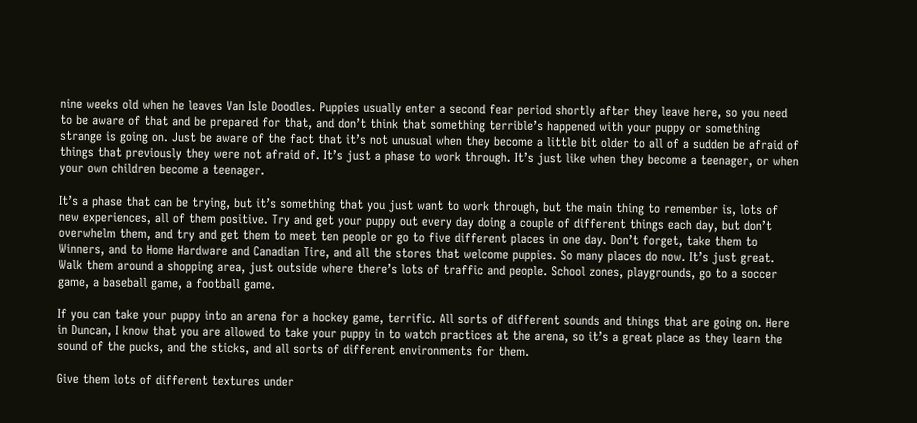nine weeks old when he leaves Van Isle Doodles. Puppies usually enter a second fear period shortly after they leave here, so you need to be aware of that and be prepared for that, and don’t think that something terrible’s happened with your puppy or something strange is going on. Just be aware of the fact that it’s not unusual when they become a little bit older to all of a sudden be afraid of things that previously they were not afraid of. It’s just a phase to work through. It’s just like when they become a teenager, or when your own children become a teenager.

It’s a phase that can be trying, but it’s something that you just want to work through, but the main thing to remember is, lots of new experiences, all of them positive. Try and get your puppy out every day doing a couple of different things each day, but don’t overwhelm them, and try and get them to meet ten people or go to five different places in one day. Don’t forget, take them to Winners, and to Home Hardware and Canadian Tire, and all the stores that welcome puppies. So many places do now. It’s just great. Walk them around a shopping area, just outside where there’s lots of traffic and people. School zones, playgrounds, go to a soccer game, a baseball game, a football game.

If you can take your puppy into an arena for a hockey game, terrific. All sorts of different sounds and things that are going on. Here in Duncan, I know that you are allowed to take your puppy in to watch practices at the arena, so it’s a great place as they learn the sound of the pucks, and the sticks, and all sorts of different environments for them.

Give them lots of different textures under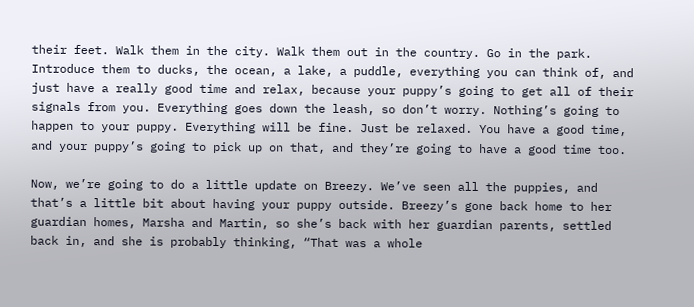their feet. Walk them in the city. Walk them out in the country. Go in the park. Introduce them to ducks, the ocean, a lake, a puddle, everything you can think of, and just have a really good time and relax, because your puppy’s going to get all of their signals from you. Everything goes down the leash, so don’t worry. Nothing’s going to happen to your puppy. Everything will be fine. Just be relaxed. You have a good time, and your puppy’s going to pick up on that, and they’re going to have a good time too.

Now, we’re going to do a little update on Breezy. We’ve seen all the puppies, and that’s a little bit about having your puppy outside. Breezy’s gone back home to her guardian homes, Marsha and Martin, so she’s back with her guardian parents, settled back in, and she is probably thinking, “That was a whole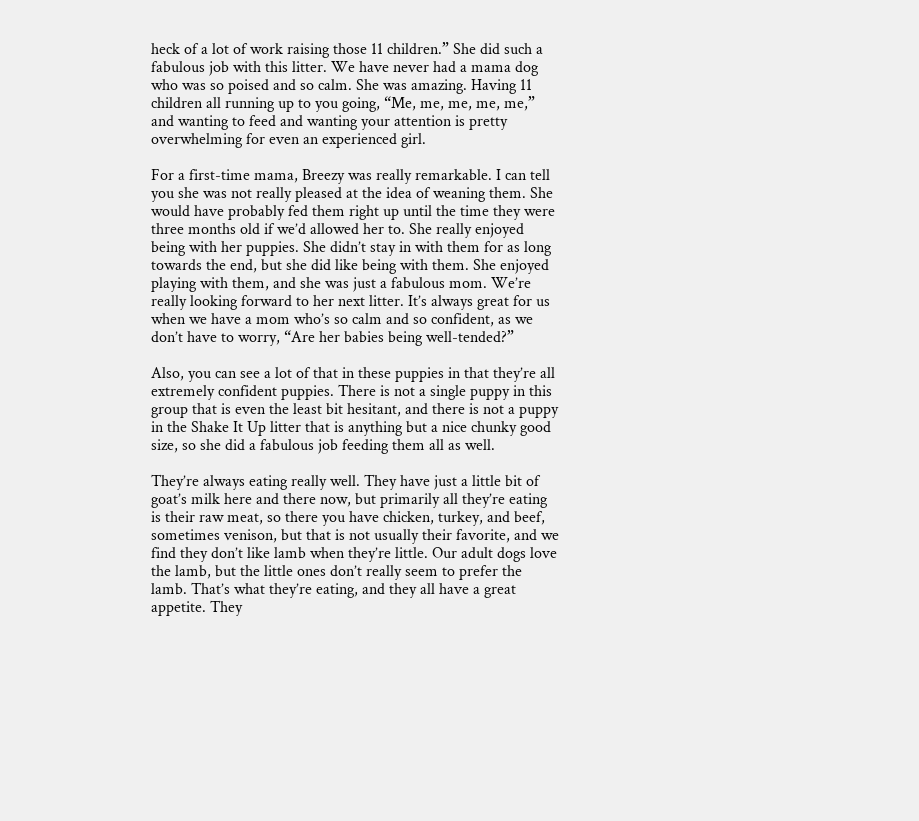heck of a lot of work raising those 11 children.” She did such a fabulous job with this litter. We have never had a mama dog who was so poised and so calm. She was amazing. Having 11 children all running up to you going, “Me, me, me, me, me,” and wanting to feed and wanting your attention is pretty overwhelming for even an experienced girl.

For a first-time mama, Breezy was really remarkable. I can tell you she was not really pleased at the idea of weaning them. She would have probably fed them right up until the time they were three months old if we’d allowed her to. She really enjoyed being with her puppies. She didn’t stay in with them for as long towards the end, but she did like being with them. She enjoyed playing with them, and she was just a fabulous mom. We’re really looking forward to her next litter. It’s always great for us when we have a mom who’s so calm and so confident, as we don’t have to worry, “Are her babies being well-tended?”

Also, you can see a lot of that in these puppies in that they’re all extremely confident puppies. There is not a single puppy in this group that is even the least bit hesitant, and there is not a puppy in the Shake It Up litter that is anything but a nice chunky good size, so she did a fabulous job feeding them all as well.

They’re always eating really well. They have just a little bit of goat’s milk here and there now, but primarily all they’re eating is their raw meat, so there you have chicken, turkey, and beef, sometimes venison, but that is not usually their favorite, and we find they don’t like lamb when they’re little. Our adult dogs love the lamb, but the little ones don’t really seem to prefer the lamb. That’s what they’re eating, and they all have a great appetite. They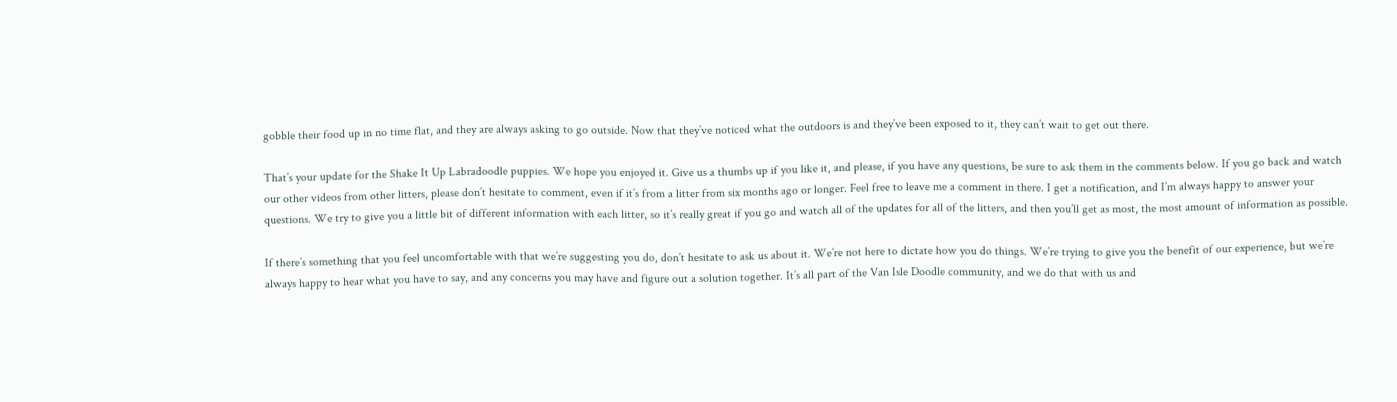gobble their food up in no time flat, and they are always asking to go outside. Now that they’ve noticed what the outdoors is and they’ve been exposed to it, they can’t wait to get out there.

That’s your update for the Shake It Up Labradoodle puppies. We hope you enjoyed it. Give us a thumbs up if you like it, and please, if you have any questions, be sure to ask them in the comments below. If you go back and watch our other videos from other litters, please don’t hesitate to comment, even if it’s from a litter from six months ago or longer. Feel free to leave me a comment in there. I get a notification, and I’m always happy to answer your questions. We try to give you a little bit of different information with each litter, so it’s really great if you go and watch all of the updates for all of the litters, and then you’ll get as most, the most amount of information as possible.

If there’s something that you feel uncomfortable with that we’re suggesting you do, don’t hesitate to ask us about it. We’re not here to dictate how you do things. We’re trying to give you the benefit of our experience, but we’re always happy to hear what you have to say, and any concerns you may have and figure out a solution together. It’s all part of the Van Isle Doodle community, and we do that with us and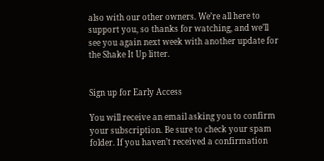also with our other owners. We’re all here to support you, so thanks for watching, and we’ll see you again next week with another update for the Shake It Up litter.


Sign up for Early Access

You will receive an email asking you to confirm your subscription. Be sure to check your spam folder. If you haven’t received a confirmation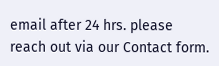email after 24 hrs. please reach out via our Contact form.